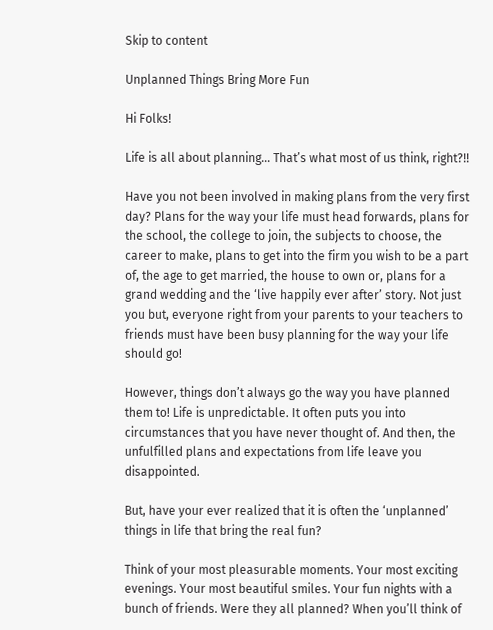Skip to content

Unplanned Things Bring More Fun

Hi Folks!

Life is all about planning… That’s what most of us think, right?!!

Have you not been involved in making plans from the very first day? Plans for the way your life must head forwards, plans for the school, the college to join, the subjects to choose, the career to make, plans to get into the firm you wish to be a part of, the age to get married, the house to own or, plans for a grand wedding and the ‘live happily ever after’ story. Not just you but, everyone right from your parents to your teachers to friends must have been busy planning for the way your life should go!

However, things don’t always go the way you have planned them to! Life is unpredictable. It often puts you into circumstances that you have never thought of. And then, the unfulfilled plans and expectations from life leave you disappointed.

But, have your ever realized that it is often the ‘unplanned’ things in life that bring the real fun?

Think of your most pleasurable moments. Your most exciting evenings. Your most beautiful smiles. Your fun nights with a bunch of friends. Were they all planned? When you’ll think of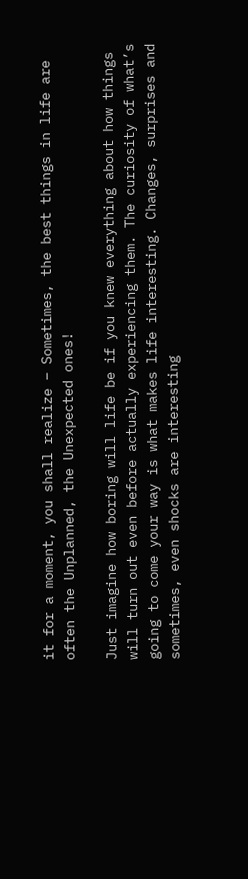it for a moment, you shall realize – Sometimes, the best things in life are often the Unplanned, the Unexpected ones!

Just imagine how boring will life be if you knew everything about how things will turn out even before actually experiencing them. The curiosity of what’s going to come your way is what makes life interesting. Changes, surprises and sometimes, even shocks are interesting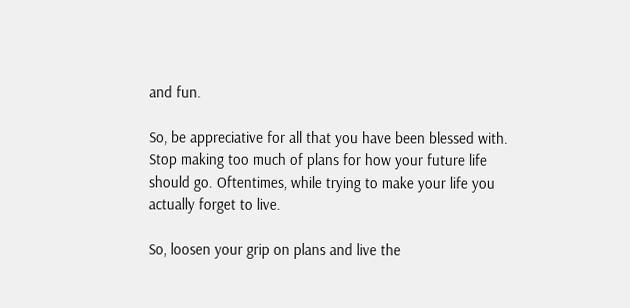and fun.

So, be appreciative for all that you have been blessed with. Stop making too much of plans for how your future life should go. Oftentimes, while trying to make your life you actually forget to live.

So, loosen your grip on plans and live the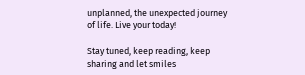unplanned, the unexpected journey of life. Live your today!

Stay tuned, keep reading, keep sharing and let smiles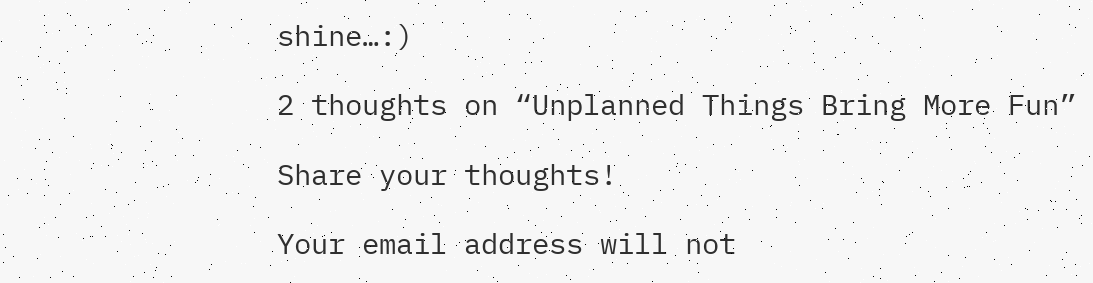shine…:)

2 thoughts on “Unplanned Things Bring More Fun”

Share your thoughts!

Your email address will not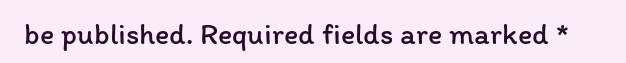be published. Required fields are marked *